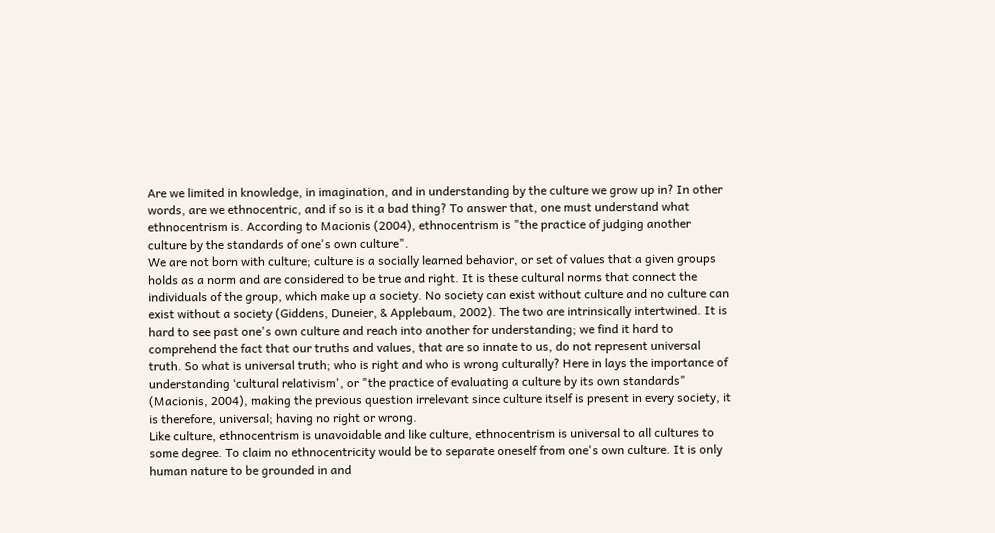Are we limited in knowledge, in imagination, and in understanding by the culture we grow up in? In other words, are we ethnocentric, and if so is it a bad thing? To answer that, one must understand what ethnocentrism is. According to Macionis (2004), ethnocentrism is "the practice of judging another culture by the standards of one's own culture".
We are not born with culture; culture is a socially learned behavior, or set of values that a given groups holds as a norm and are considered to be true and right. It is these cultural norms that connect the individuals of the group, which make up a society. No society can exist without culture and no culture can exist without a society (Giddens, Duneier, & Applebaum, 2002). The two are intrinsically intertwined. It is hard to see past one's own culture and reach into another for understanding; we find it hard to comprehend the fact that our truths and values, that are so innate to us, do not represent universal truth. So what is universal truth; who is right and who is wrong culturally? Here in lays the importance of understanding ‘cultural relativism', or "the practice of evaluating a culture by its own standards" (Macionis, 2004), making the previous question irrelevant since culture itself is present in every society, it is therefore, universal; having no right or wrong.
Like culture, ethnocentrism is unavoidable and like culture, ethnocentrism is universal to all cultures to some degree. To claim no ethnocentricity would be to separate oneself from one's own culture. It is only human nature to be grounded in and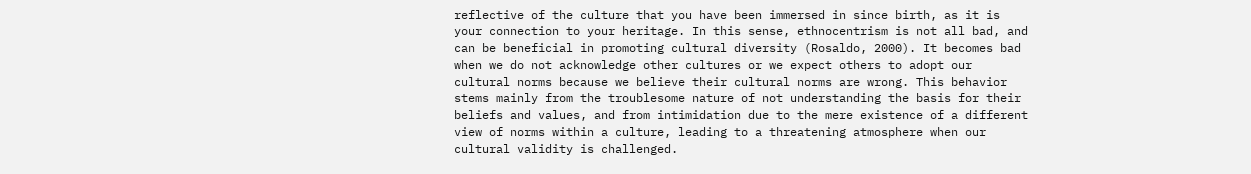reflective of the culture that you have been immersed in since birth, as it is your connection to your heritage. In this sense, ethnocentrism is not all bad, and can be beneficial in promoting cultural diversity (Rosaldo, 2000). It becomes bad when we do not acknowledge other cultures or we expect others to adopt our cultural norms because we believe their cultural norms are wrong. This behavior stems mainly from the troublesome nature of not understanding the basis for their beliefs and values, and from intimidation due to the mere existence of a different view of norms within a culture, leading to a threatening atmosphere when our cultural validity is challenged.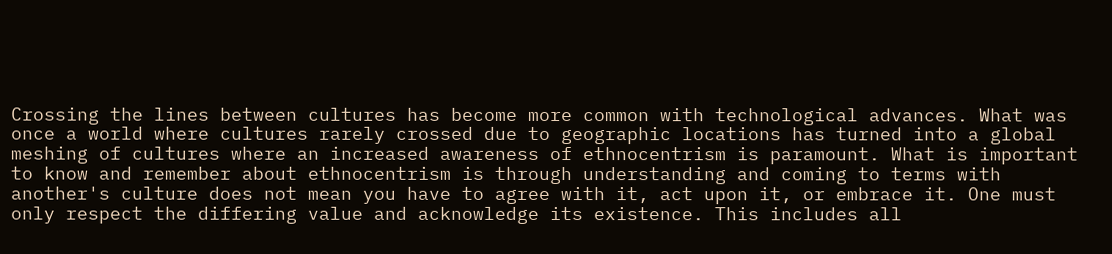Crossing the lines between cultures has become more common with technological advances. What was once a world where cultures rarely crossed due to geographic locations has turned into a global meshing of cultures where an increased awareness of ethnocentrism is paramount. What is important to know and remember about ethnocentrism is through understanding and coming to terms with another's culture does not mean you have to agree with it, act upon it, or embrace it. One must only respect the differing value and acknowledge its existence. This includes all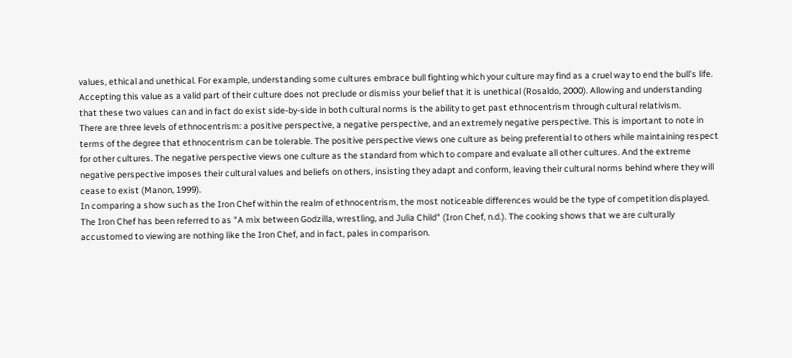values, ethical and unethical. For example, understanding some cultures embrace bull fighting which your culture may find as a cruel way to end the bull's life. Accepting this value as a valid part of their culture does not preclude or dismiss your belief that it is unethical (Rosaldo, 2000). Allowing and understanding that these two values can and in fact do exist side-by-side in both cultural norms is the ability to get past ethnocentrism through cultural relativism.
There are three levels of ethnocentrism: a positive perspective, a negative perspective, and an extremely negative perspective. This is important to note in terms of the degree that ethnocentrism can be tolerable. The positive perspective views one culture as being preferential to others while maintaining respect for other cultures. The negative perspective views one culture as the standard from which to compare and evaluate all other cultures. And the extreme negative perspective imposes their cultural values and beliefs on others, insisting they adapt and conform, leaving their cultural norms behind where they will cease to exist (Manon, 1999).
In comparing a show such as the Iron Chef within the realm of ethnocentrism, the most noticeable differences would be the type of competition displayed. The Iron Chef has been referred to as "A mix between Godzilla, wrestling, and Julia Child" (Iron Chef, n.d.). The cooking shows that we are culturally accustomed to viewing are nothing like the Iron Chef, and in fact, pales in comparison.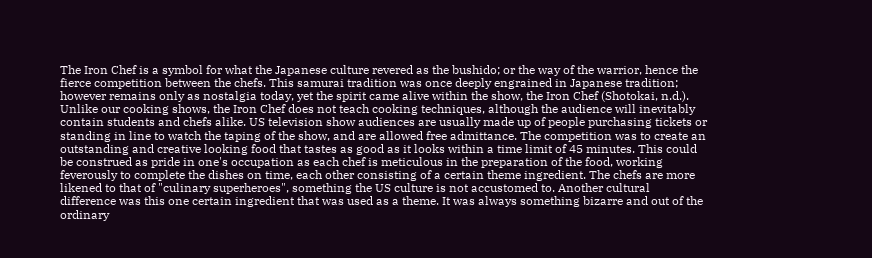The Iron Chef is a symbol for what the Japanese culture revered as the bushido; or the way of the warrior, hence the fierce competition between the chefs. This samurai tradition was once deeply engrained in Japanese tradition; however remains only as nostalgia today, yet the spirit came alive within the show, the Iron Chef (Shotokai, n.d.).
Unlike our cooking shows, the Iron Chef does not teach cooking techniques, although the audience will inevitably contain students and chefs alike. US television show audiences are usually made up of people purchasing tickets or standing in line to watch the taping of the show, and are allowed free admittance. The competition was to create an outstanding and creative looking food that tastes as good as it looks within a time limit of 45 minutes. This could be construed as pride in one's occupation as each chef is meticulous in the preparation of the food, working feverously to complete the dishes on time, each other consisting of a certain theme ingredient. The chefs are more likened to that of "culinary superheroes", something the US culture is not accustomed to. Another cultural difference was this one certain ingredient that was used as a theme. It was always something bizarre and out of the ordinary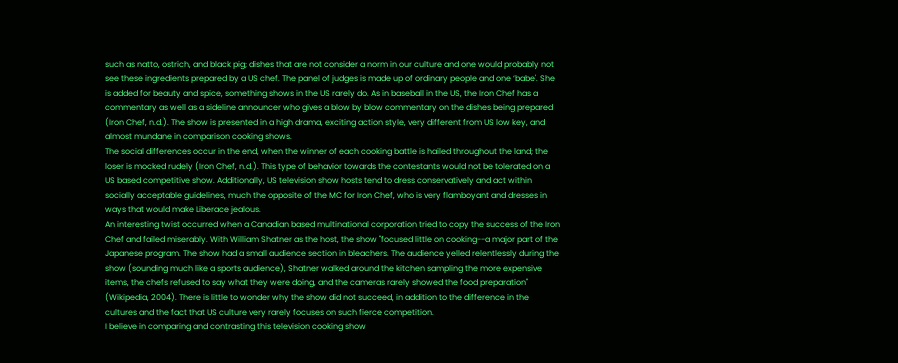such as natto, ostrich, and black pig; dishes that are not consider a norm in our culture and one would probably not see these ingredients prepared by a US chef. The panel of judges is made up of ordinary people and one ‘babe'. She is added for beauty and spice, something shows in the US rarely do. As in baseball in the US, the Iron Chef has a commentary as well as a sideline announcer who gives a blow by blow commentary on the dishes being prepared (Iron Chef, n.d.). The show is presented in a high drama, exciting action style, very different from US low key, and almost mundane in comparison cooking shows.
The social differences occur in the end, when the winner of each cooking battle is hailed throughout the land; the loser is mocked rudely (Iron Chef, n.d.). This type of behavior towards the contestants would not be tolerated on a US based competitive show. Additionally, US television show hosts tend to dress conservatively and act within socially acceptable guidelines, much the opposite of the MC for Iron Chef, who is very flamboyant and dresses in ways that would make Liberace jealous.
An interesting twist occurred when a Canadian based multinational corporation tried to copy the success of the Iron Chef and failed miserably. With William Shatner as the host, the show "focused little on cooking--a major part of the Japanese program. The show had a small audience section in bleachers. The audience yelled relentlessly during the show (sounding much like a sports audience), Shatner walked around the kitchen sampling the more expensive items, the chefs refused to say what they were doing, and the cameras rarely showed the food preparation" (Wikipedia, 2004). There is little to wonder why the show did not succeed, in addition to the difference in the cultures and the fact that US culture very rarely focuses on such fierce competition.
I believe in comparing and contrasting this television cooking show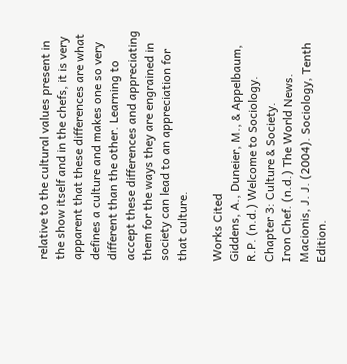relative to the cultural values present in the show itself and in the chefs, it is very apparent that these differences are what defines a culture and makes one so very different than the other. Learning to accept these differences and appreciating them for the ways they are engrained in society can lead to an appreciation for that culture.

Works Cited
Giddens, A., Duneier, M., & Appelbaum, R.P. (n.d.) Welcome to Sociology. Chapter 3: Culture & Society.
Iron Chef. (n.d.) The World News.
Macionis, J. J. (2004). Sociology, Tenth Edition.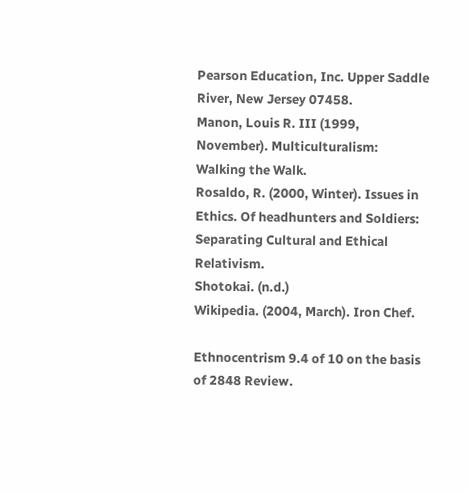Pearson Education, Inc. Upper Saddle River, New Jersey 07458.
Manon, Louis R. III (1999, November). Multiculturalism: Walking the Walk.
Rosaldo, R. (2000, Winter). Issues in Ethics. Of headhunters and Soldiers: Separating Cultural and Ethical Relativism.
Shotokai. (n.d.)
Wikipedia. (2004, March). Iron Chef.

Ethnocentrism 9.4 of 10 on the basis of 2848 Review.